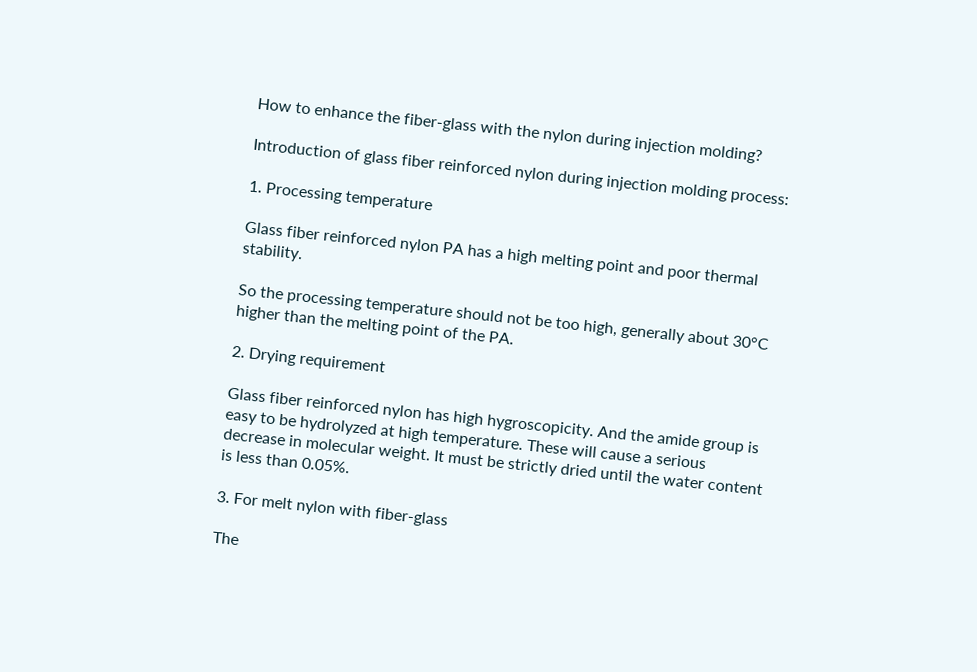How to enhance the fiber-glass with the nylon during injection molding?

Introduction of glass fiber reinforced nylon during injection molding process:

1. Processing temperature

Glass fiber reinforced nylon PA has a high melting point and poor thermal stability.

So the processing temperature should not be too high, generally about 30°C higher than the melting point of the PA.

2. Drying requirement

Glass fiber reinforced nylon has high hygroscopicity. And the amide group is easy to be hydrolyzed at high temperature. These will cause a serious decrease in molecular weight. It must be strictly dried until the water content is less than 0.05%.

3. For melt nylon with fiber-glass

The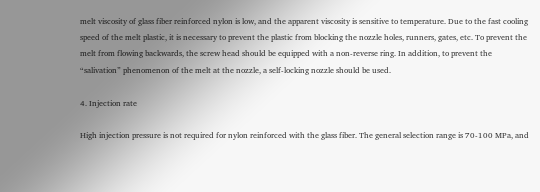melt viscosity of glass fiber reinforced nylon is low, and the apparent viscosity is sensitive to temperature. Due to the fast cooling speed of the melt plastic, it is necessary to prevent the plastic from blocking the nozzle holes, runners, gates, etc. To prevent the melt from flowing backwards, the screw head should be equipped with a non-reverse ring. In addition, to prevent the “salivation” phenomenon of the melt at the nozzle, a self-locking nozzle should be used.

4. Injection rate

High injection pressure is not required for nylon reinforced with the glass fiber. The general selection range is 70-100 MPa, and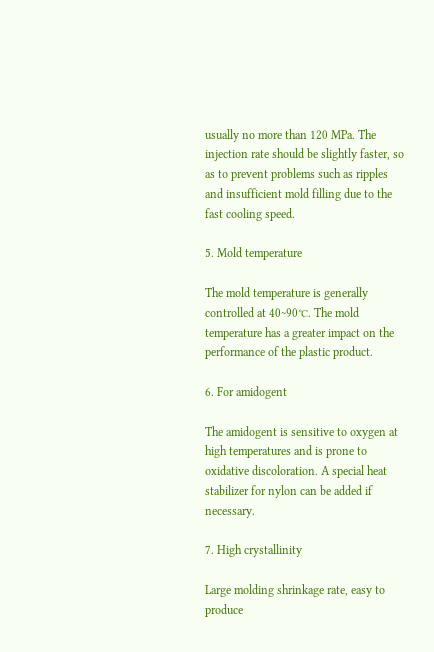usually no more than 120 MPa. The injection rate should be slightly faster, so as to prevent problems such as ripples and insufficient mold filling due to the fast cooling speed.

5. Mold temperature

The mold temperature is generally controlled at 40~90℃. The mold temperature has a greater impact on the performance of the plastic product.

6. For amidogent

The amidogent is sensitive to oxygen at high temperatures and is prone to oxidative discoloration. A special heat stabilizer for nylon can be added if necessary.

7. High crystallinity

Large molding shrinkage rate, easy to produce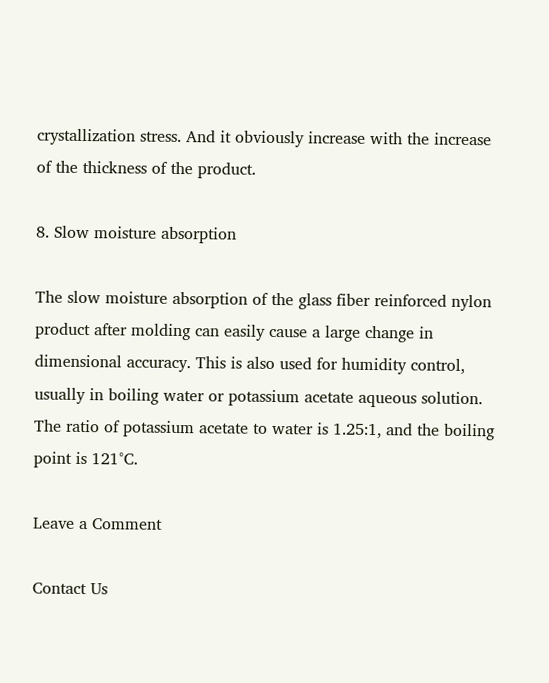crystallization stress. And it obviously increase with the increase of the thickness of the product.

8. Slow moisture absorption

The slow moisture absorption of the glass fiber reinforced nylon product after molding can easily cause a large change in dimensional accuracy. This is also used for humidity control, usually in boiling water or potassium acetate aqueous solution. The ratio of potassium acetate to water is 1.25:1, and the boiling point is 121°C.

Leave a Comment

Contact Us